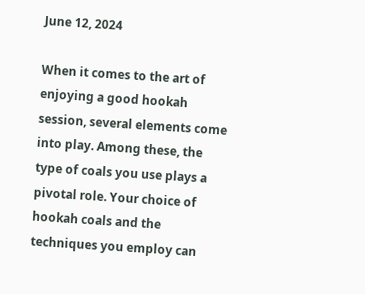June 12, 2024

When it comes to the art of enjoying a good hookah session, several elements come into play. Among these, the type of coals you use plays a pivotal role. Your choice of hookah coals and the techniques you employ can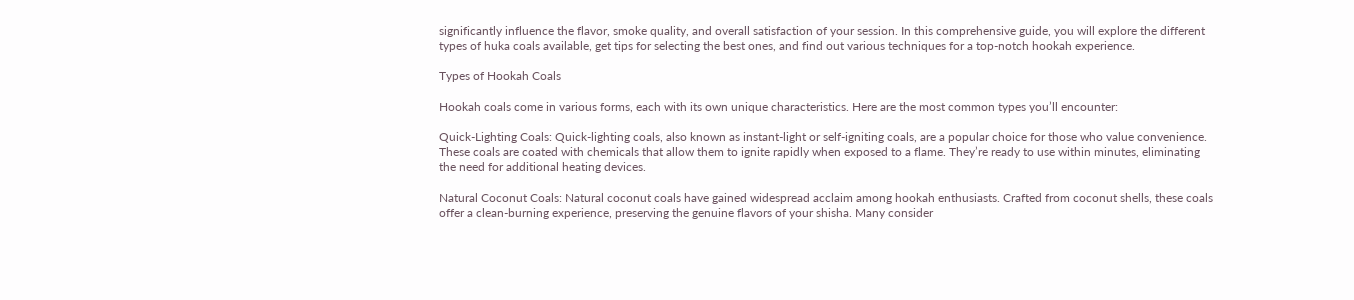significantly influence the flavor, smoke quality, and overall satisfaction of your session. In this comprehensive guide, you will explore the different types of huka coals available, get tips for selecting the best ones, and find out various techniques for a top-notch hookah experience.

Types of Hookah Coals

Hookah coals come in various forms, each with its own unique characteristics. Here are the most common types you’ll encounter:

Quick-Lighting Coals: Quick-lighting coals, also known as instant-light or self-igniting coals, are a popular choice for those who value convenience. These coals are coated with chemicals that allow them to ignite rapidly when exposed to a flame. They’re ready to use within minutes, eliminating the need for additional heating devices.

Natural Coconut Coals: Natural coconut coals have gained widespread acclaim among hookah enthusiasts. Crafted from coconut shells, these coals offer a clean-burning experience, preserving the genuine flavors of your shisha. Many consider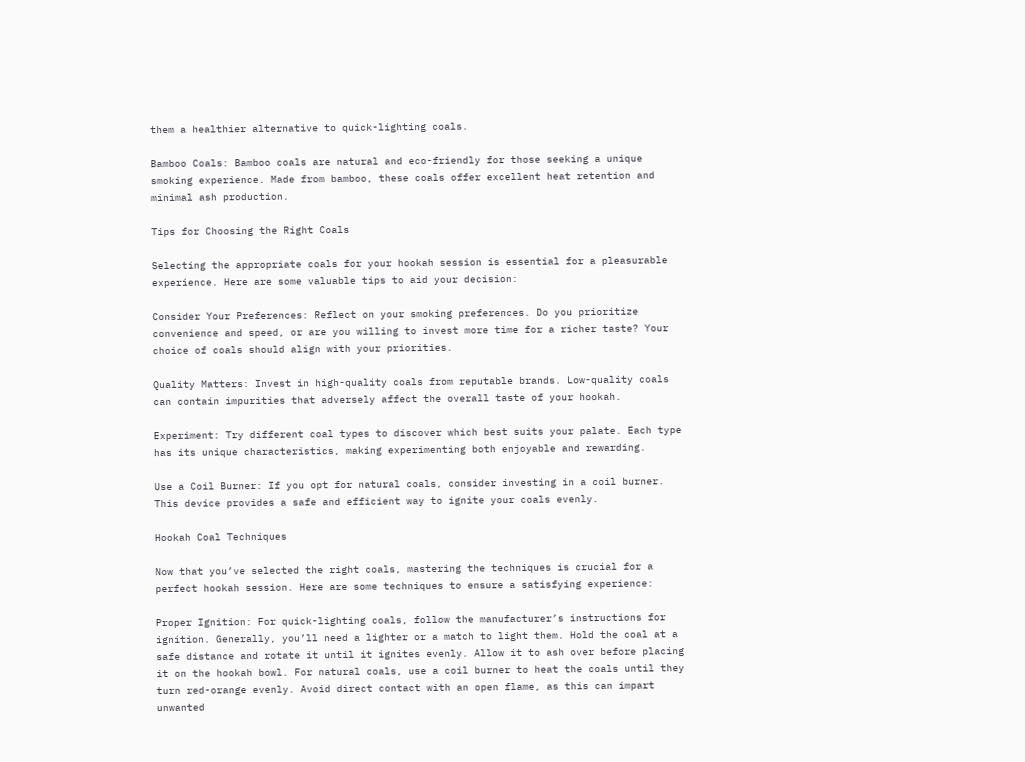them a healthier alternative to quick-lighting coals.

Bamboo Coals: Bamboo coals are natural and eco-friendly for those seeking a unique smoking experience. Made from bamboo, these coals offer excellent heat retention and minimal ash production.

Tips for Choosing the Right Coals

Selecting the appropriate coals for your hookah session is essential for a pleasurable experience. Here are some valuable tips to aid your decision:

Consider Your Preferences: Reflect on your smoking preferences. Do you prioritize convenience and speed, or are you willing to invest more time for a richer taste? Your choice of coals should align with your priorities.

Quality Matters: Invest in high-quality coals from reputable brands. Low-quality coals can contain impurities that adversely affect the overall taste of your hookah.

Experiment: Try different coal types to discover which best suits your palate. Each type has its unique characteristics, making experimenting both enjoyable and rewarding.

Use a Coil Burner: If you opt for natural coals, consider investing in a coil burner. This device provides a safe and efficient way to ignite your coals evenly.

Hookah Coal Techniques

Now that you’ve selected the right coals, mastering the techniques is crucial for a perfect hookah session. Here are some techniques to ensure a satisfying experience:

Proper Ignition: For quick-lighting coals, follow the manufacturer’s instructions for ignition. Generally, you’ll need a lighter or a match to light them. Hold the coal at a safe distance and rotate it until it ignites evenly. Allow it to ash over before placing it on the hookah bowl. For natural coals, use a coil burner to heat the coals until they turn red-orange evenly. Avoid direct contact with an open flame, as this can impart unwanted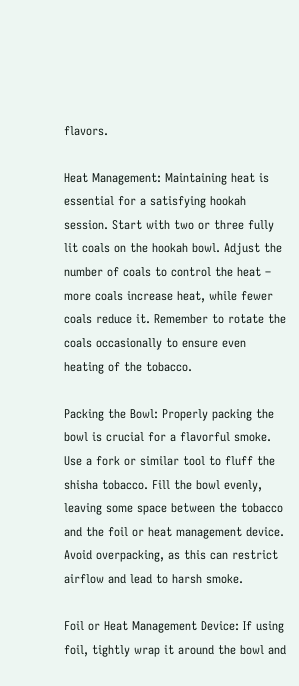flavors.

Heat Management: Maintaining heat is essential for a satisfying hookah session. Start with two or three fully lit coals on the hookah bowl. Adjust the number of coals to control the heat – more coals increase heat, while fewer coals reduce it. Remember to rotate the coals occasionally to ensure even heating of the tobacco.

Packing the Bowl: Properly packing the bowl is crucial for a flavorful smoke. Use a fork or similar tool to fluff the shisha tobacco. Fill the bowl evenly, leaving some space between the tobacco and the foil or heat management device. Avoid overpacking, as this can restrict airflow and lead to harsh smoke.

Foil or Heat Management Device: If using foil, tightly wrap it around the bowl and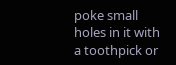poke small holes in it with a toothpick or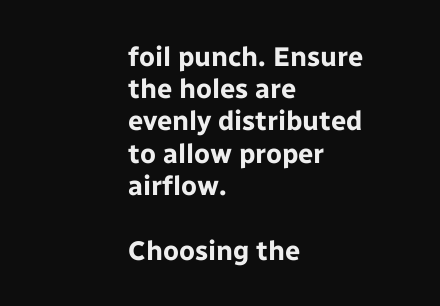foil punch. Ensure the holes are evenly distributed to allow proper airflow.

Choosing the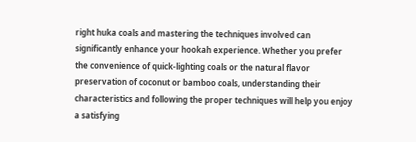right huka coals and mastering the techniques involved can significantly enhance your hookah experience. Whether you prefer the convenience of quick-lighting coals or the natural flavor preservation of coconut or bamboo coals, understanding their characteristics and following the proper techniques will help you enjoy a satisfying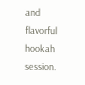and flavorful hookah session.